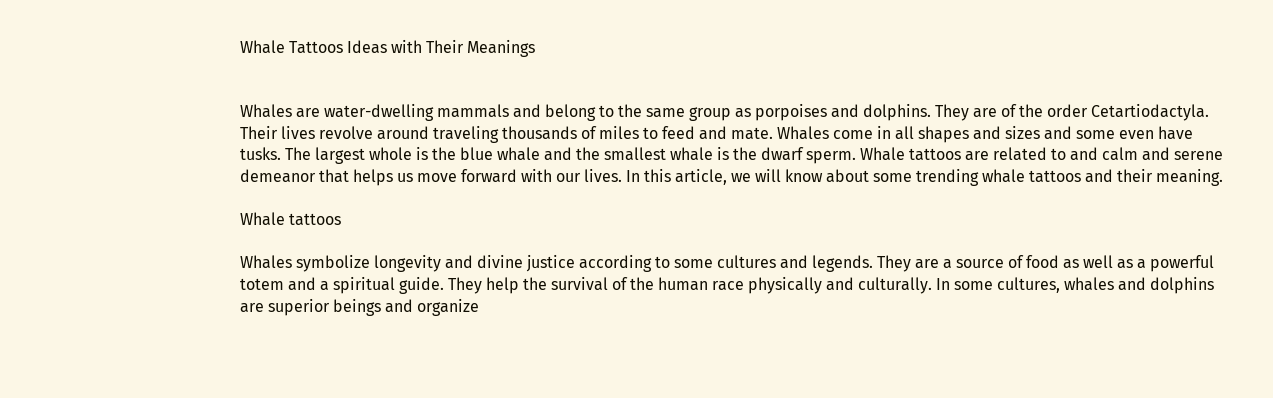Whale Tattoos Ideas with Their Meanings


Whales are water-dwelling mammals and belong to the same group as porpoises and dolphins. They are of the order Cetartiodactyla. Their lives revolve around traveling thousands of miles to feed and mate. Whales come in all shapes and sizes and some even have tusks. The largest whole is the blue whale and the smallest whale is the dwarf sperm. Whale tattoos are related to and calm and serene demeanor that helps us move forward with our lives. In this article, we will know about some trending whale tattoos and their meaning.

Whale tattoos

Whales symbolize longevity and divine justice according to some cultures and legends. They are a source of food as well as a powerful totem and a spiritual guide. They help the survival of the human race physically and culturally. In some cultures, whales and dolphins are superior beings and organize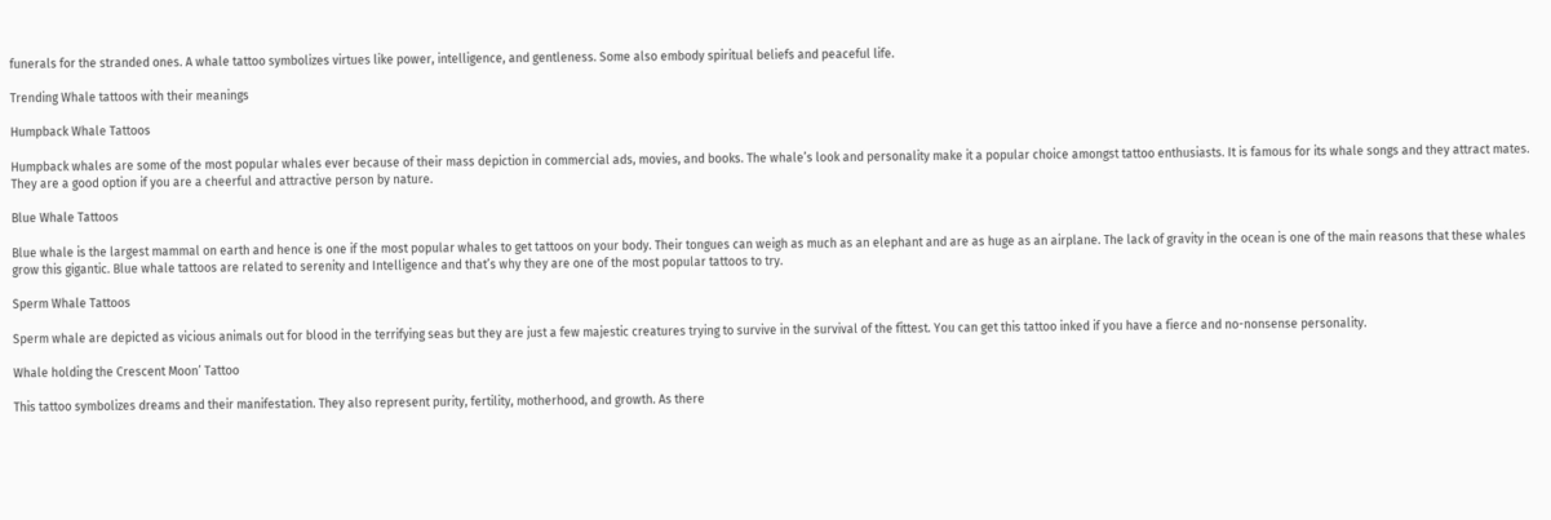funerals for the stranded ones. A whale tattoo symbolizes virtues like power, intelligence, and gentleness. Some also embody spiritual beliefs and peaceful life.

Trending Whale tattoos with their meanings

Humpback Whale Tattoos

Humpback whales are some of the most popular whales ever because of their mass depiction in commercial ads, movies, and books. The whale’s look and personality make it a popular choice amongst tattoo enthusiasts. It is famous for its whale songs and they attract mates. They are a good option if you are a cheerful and attractive person by nature.

Blue Whale Tattoos

Blue whale is the largest mammal on earth and hence is one if the most popular whales to get tattoos on your body. Their tongues can weigh as much as an elephant and are as huge as an airplane. The lack of gravity in the ocean is one of the main reasons that these whales grow this gigantic. Blue whale tattoos are related to serenity and Intelligence and that’s why they are one of the most popular tattoos to try.

Sperm Whale Tattoos

Sperm whale are depicted as vicious animals out for blood in the terrifying seas but they are just a few majestic creatures trying to survive in the survival of the fittest. You can get this tattoo inked if you have a fierce and no-nonsense personality.

Whale holding the Crescent Moon’ Tattoo

This tattoo symbolizes dreams and their manifestation. They also represent purity, fertility, motherhood, and growth. As there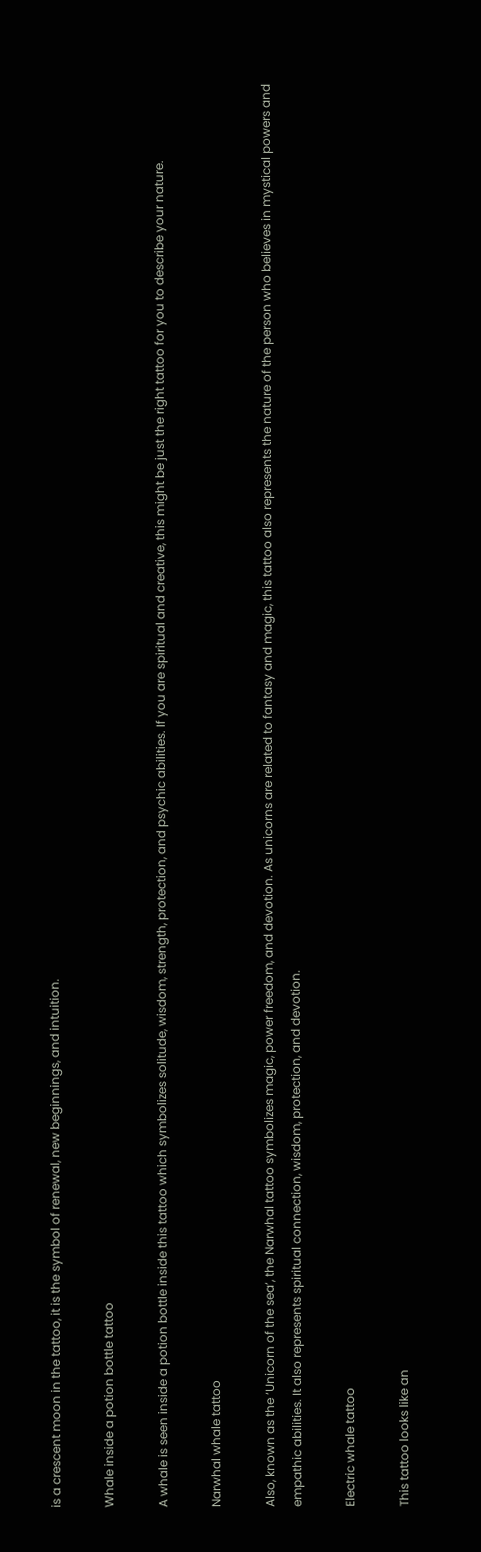is a crescent moon in the tattoo, it is the symbol of renewal, new beginnings, and intuition.

Whale inside a potion bottle tattoo

A whale is seen inside a potion bottle inside this tattoo which symbolizes solitude, wisdom, strength, protection, and psychic abilities. If you are spiritual and creative, this might be just the right tattoo for you to describe your nature.

Narwhal whale tattoo

Also, known as the ‘Unicorn of the sea’, the Narwhal tattoo symbolizes magic, power freedom, and devotion. As unicorns are related to fantasy and magic, this tattoo also represents the nature of the person who believes in mystical powers and empathic abilities. It also represents spiritual connection, wisdom, protection, and devotion.

Electric whale tattoo

This tattoo looks like an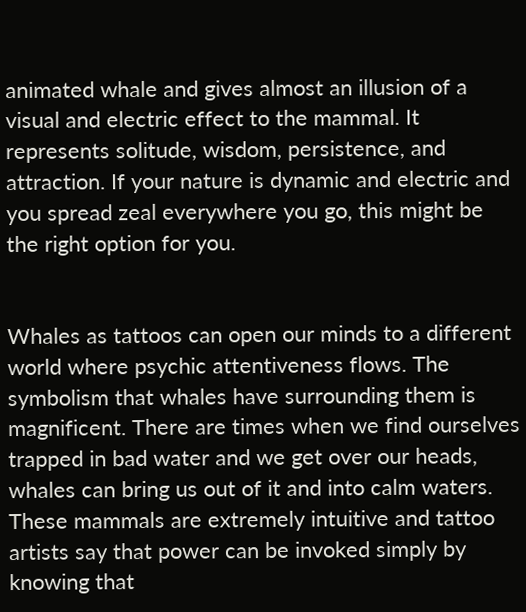animated whale and gives almost an illusion of a visual and electric effect to the mammal. It represents solitude, wisdom, persistence, and attraction. If your nature is dynamic and electric and you spread zeal everywhere you go, this might be the right option for you.


Whales as tattoos can open our minds to a different world where psychic attentiveness flows. The symbolism that whales have surrounding them is magnificent. There are times when we find ourselves trapped in bad water and we get over our heads, whales can bring us out of it and into calm waters. These mammals are extremely intuitive and tattoo artists say that power can be invoked simply by knowing that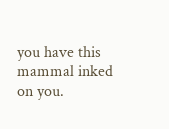you have this mammal inked on you.